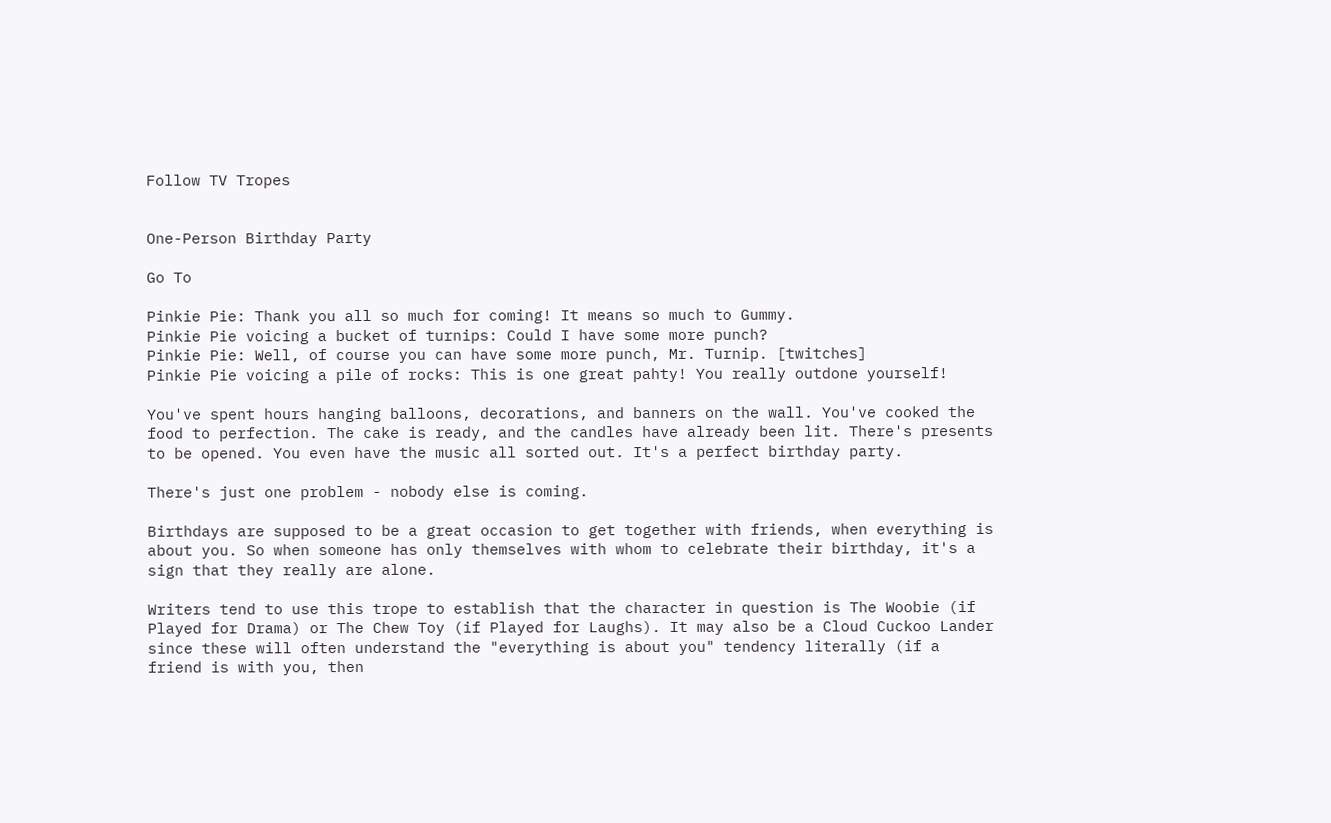Follow TV Tropes


One-Person Birthday Party

Go To

Pinkie Pie: Thank you all so much for coming! It means so much to Gummy.
Pinkie Pie voicing a bucket of turnips: Could I have some more punch?
Pinkie Pie: Well, of course you can have some more punch, Mr. Turnip. [twitches]
Pinkie Pie voicing a pile of rocks: This is one great pahty! You really outdone yourself!

You've spent hours hanging balloons, decorations, and banners on the wall. You've cooked the food to perfection. The cake is ready, and the candles have already been lit. There's presents to be opened. You even have the music all sorted out. It's a perfect birthday party.

There's just one problem - nobody else is coming.

Birthdays are supposed to be a great occasion to get together with friends, when everything is about you. So when someone has only themselves with whom to celebrate their birthday, it's a sign that they really are alone.

Writers tend to use this trope to establish that the character in question is The Woobie (if Played for Drama) or The Chew Toy (if Played for Laughs). It may also be a Cloud Cuckoo Lander since these will often understand the "everything is about you" tendency literally (if a friend is with you, then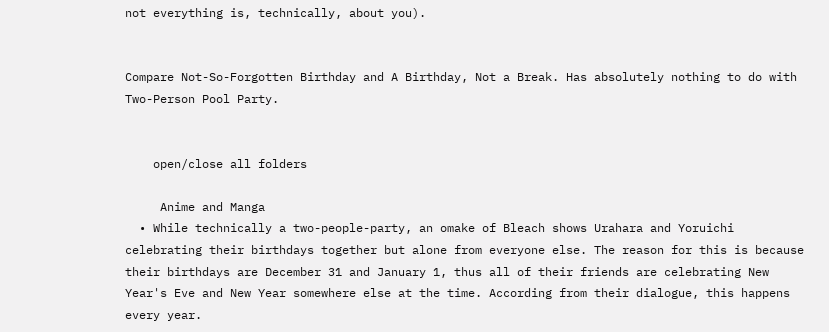not everything is, technically, about you).


Compare Not-So-Forgotten Birthday and A Birthday, Not a Break. Has absolutely nothing to do with Two-Person Pool Party.


    open/close all folders

     Anime and Manga
  • While technically a two-people-party, an omake of Bleach shows Urahara and Yoruichi celebrating their birthdays together but alone from everyone else. The reason for this is because their birthdays are December 31 and January 1, thus all of their friends are celebrating New Year's Eve and New Year somewhere else at the time. According from their dialogue, this happens every year.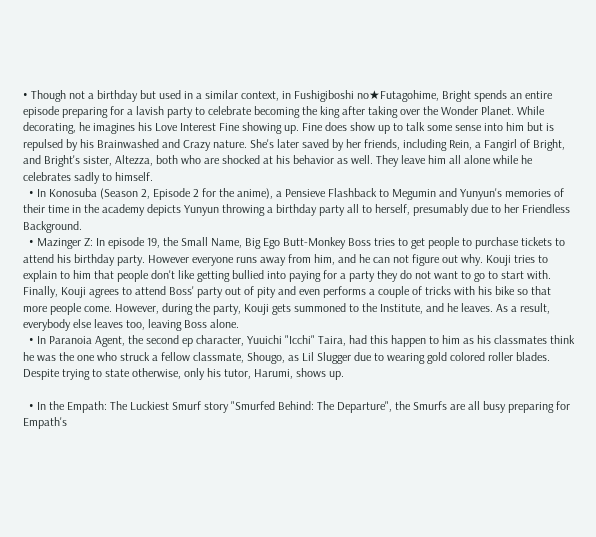• Though not a birthday but used in a similar context, in Fushigiboshi no★Futagohime, Bright spends an entire episode preparing for a lavish party to celebrate becoming the king after taking over the Wonder Planet. While decorating, he imagines his Love Interest Fine showing up. Fine does show up to talk some sense into him but is repulsed by his Brainwashed and Crazy nature. She's later saved by her friends, including Rein, a Fangirl of Bright, and Bright's sister, Altezza, both who are shocked at his behavior as well. They leave him all alone while he celebrates sadly to himself.
  • In Konosuba (Season 2, Episode 2 for the anime), a Pensieve Flashback to Megumin and Yunyun's memories of their time in the academy depicts Yunyun throwing a birthday party all to herself, presumably due to her Friendless Background.
  • Mazinger Z: In episode 19, the Small Name, Big Ego Butt-Monkey Boss tries to get people to purchase tickets to attend his birthday party. However everyone runs away from him, and he can not figure out why. Kouji tries to explain to him that people don't like getting bullied into paying for a party they do not want to go to start with. Finally, Kouji agrees to attend Boss' party out of pity and even performs a couple of tricks with his bike so that more people come. However, during the party, Kouji gets summoned to the Institute, and he leaves. As a result, everybody else leaves too, leaving Boss alone.
  • In Paranoia Agent, the second ep character, Yuuichi "Icchi" Taira, had this happen to him as his classmates think he was the one who struck a fellow classmate, Shougo, as Lil Slugger due to wearing gold colored roller blades. Despite trying to state otherwise, only his tutor, Harumi, shows up.

  • In the Empath: The Luckiest Smurf story "Smurfed Behind: The Departure", the Smurfs are all busy preparing for Empath's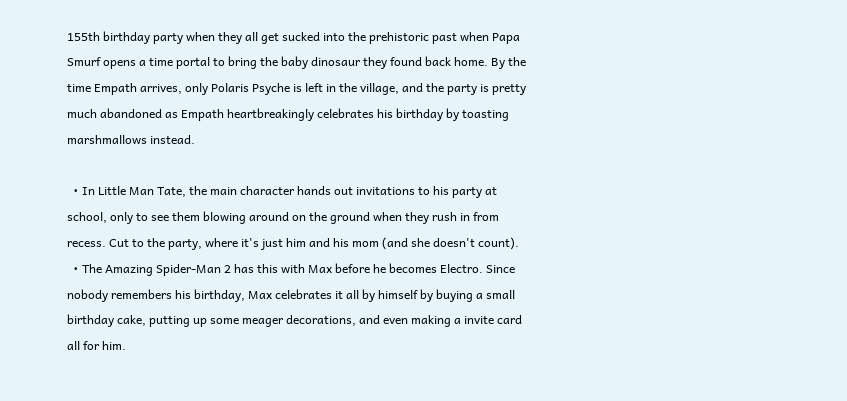155th birthday party when they all get sucked into the prehistoric past when Papa Smurf opens a time portal to bring the baby dinosaur they found back home. By the time Empath arrives, only Polaris Psyche is left in the village, and the party is pretty much abandoned as Empath heartbreakingly celebrates his birthday by toasting marshmallows instead.

  • In Little Man Tate, the main character hands out invitations to his party at school, only to see them blowing around on the ground when they rush in from recess. Cut to the party, where it's just him and his mom (and she doesn't count).
  • The Amazing Spider-Man 2 has this with Max before he becomes Electro. Since nobody remembers his birthday, Max celebrates it all by himself by buying a small birthday cake, putting up some meager decorations, and even making a invite card all for him.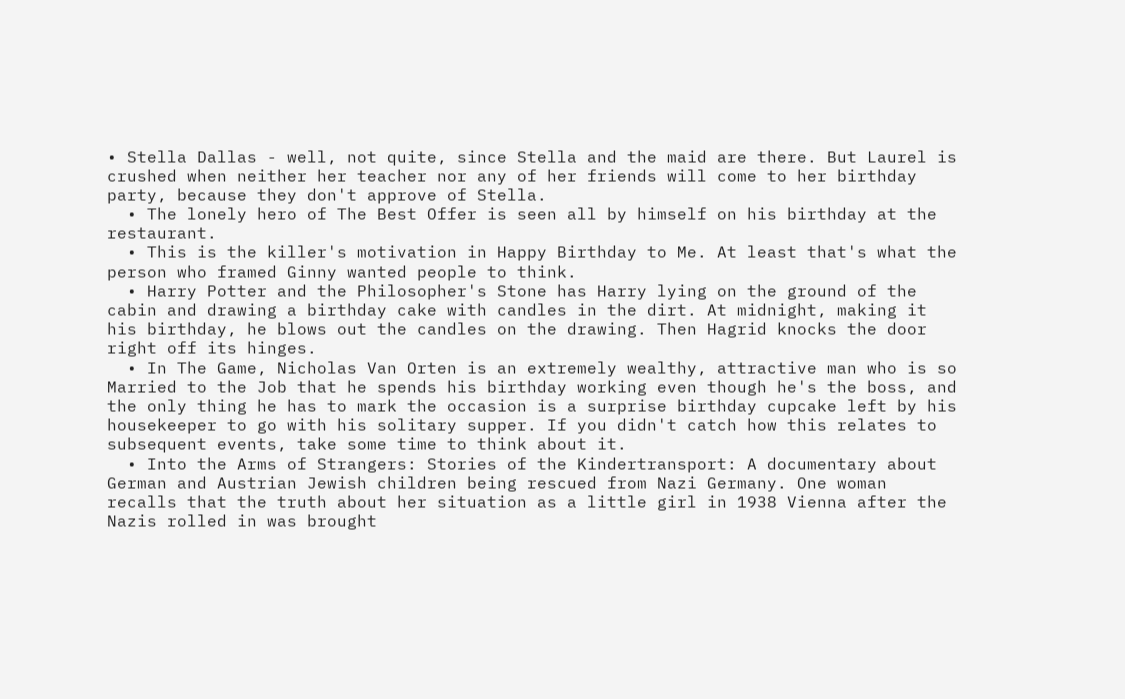• Stella Dallas - well, not quite, since Stella and the maid are there. But Laurel is crushed when neither her teacher nor any of her friends will come to her birthday party, because they don't approve of Stella.
  • The lonely hero of The Best Offer is seen all by himself on his birthday at the restaurant.
  • This is the killer's motivation in Happy Birthday to Me. At least that's what the person who framed Ginny wanted people to think.
  • Harry Potter and the Philosopher's Stone has Harry lying on the ground of the cabin and drawing a birthday cake with candles in the dirt. At midnight, making it his birthday, he blows out the candles on the drawing. Then Hagrid knocks the door right off its hinges.
  • In The Game, Nicholas Van Orten is an extremely wealthy, attractive man who is so Married to the Job that he spends his birthday working even though he's the boss, and the only thing he has to mark the occasion is a surprise birthday cupcake left by his housekeeper to go with his solitary supper. If you didn't catch how this relates to subsequent events, take some time to think about it.
  • Into the Arms of Strangers: Stories of the Kindertransport: A documentary about German and Austrian Jewish children being rescued from Nazi Germany. One woman recalls that the truth about her situation as a little girl in 1938 Vienna after the Nazis rolled in was brought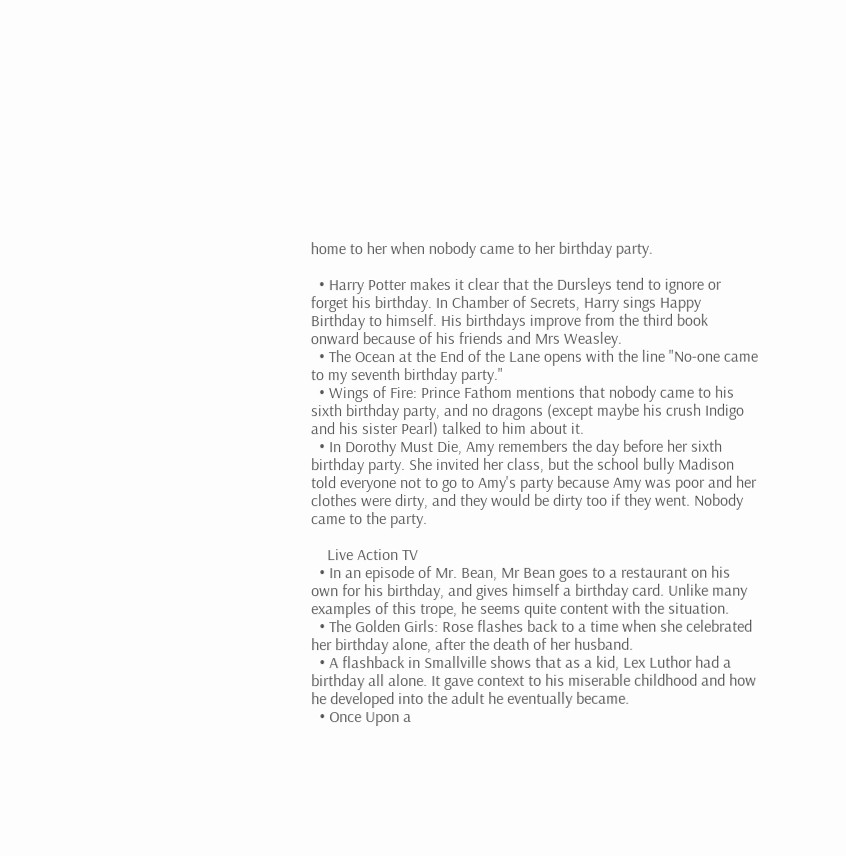home to her when nobody came to her birthday party.

  • Harry Potter makes it clear that the Dursleys tend to ignore or forget his birthday. In Chamber of Secrets, Harry sings Happy Birthday to himself. His birthdays improve from the third book onward because of his friends and Mrs Weasley.
  • The Ocean at the End of the Lane opens with the line "No-one came to my seventh birthday party."
  • Wings of Fire: Prince Fathom mentions that nobody came to his sixth birthday party, and no dragons (except maybe his crush Indigo and his sister Pearl) talked to him about it.
  • In Dorothy Must Die, Amy remembers the day before her sixth birthday party. She invited her class, but the school bully Madison told everyone not to go to Amy's party because Amy was poor and her clothes were dirty, and they would be dirty too if they went. Nobody came to the party.

    Live Action TV
  • In an episode of Mr. Bean, Mr Bean goes to a restaurant on his own for his birthday, and gives himself a birthday card. Unlike many examples of this trope, he seems quite content with the situation.
  • The Golden Girls: Rose flashes back to a time when she celebrated her birthday alone, after the death of her husband.
  • A flashback in Smallville shows that as a kid, Lex Luthor had a birthday all alone. It gave context to his miserable childhood and how he developed into the adult he eventually became.
  • Once Upon a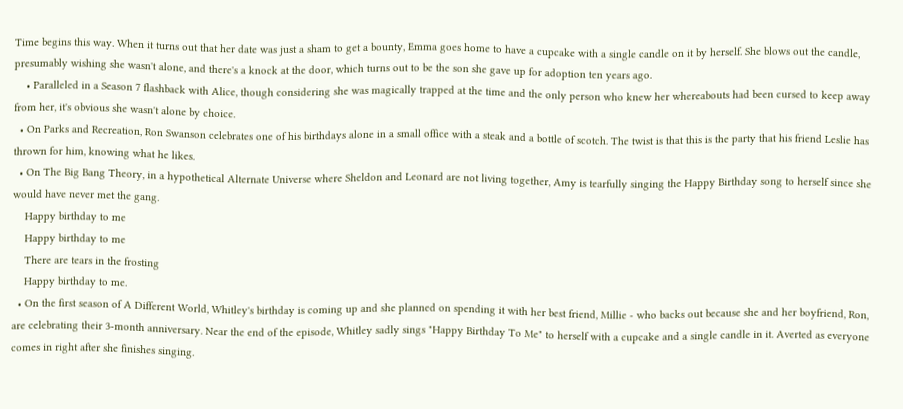Time begins this way. When it turns out that her date was just a sham to get a bounty, Emma goes home to have a cupcake with a single candle on it by herself. She blows out the candle, presumably wishing she wasn't alone, and there's a knock at the door, which turns out to be the son she gave up for adoption ten years ago.
    • Paralleled in a Season 7 flashback with Alice, though considering she was magically trapped at the time and the only person who knew her whereabouts had been cursed to keep away from her, it's obvious she wasn't alone by choice.
  • On Parks and Recreation, Ron Swanson celebrates one of his birthdays alone in a small office with a steak and a bottle of scotch. The twist is that this is the party that his friend Leslie has thrown for him, knowing what he likes.
  • On The Big Bang Theory, in a hypothetical Alternate Universe where Sheldon and Leonard are not living together, Amy is tearfully singing the Happy Birthday song to herself since she would have never met the gang.
    Happy birthday to me
    Happy birthday to me
    There are tears in the frosting
    Happy birthday to me.
  • On the first season of A Different World, Whitley's birthday is coming up and she planned on spending it with her best friend, Millie - who backs out because she and her boyfriend, Ron, are celebrating their 3-month anniversary. Near the end of the episode, Whitley sadly sings "Happy Birthday To Me" to herself with a cupcake and a single candle in it. Averted as everyone comes in right after she finishes singing.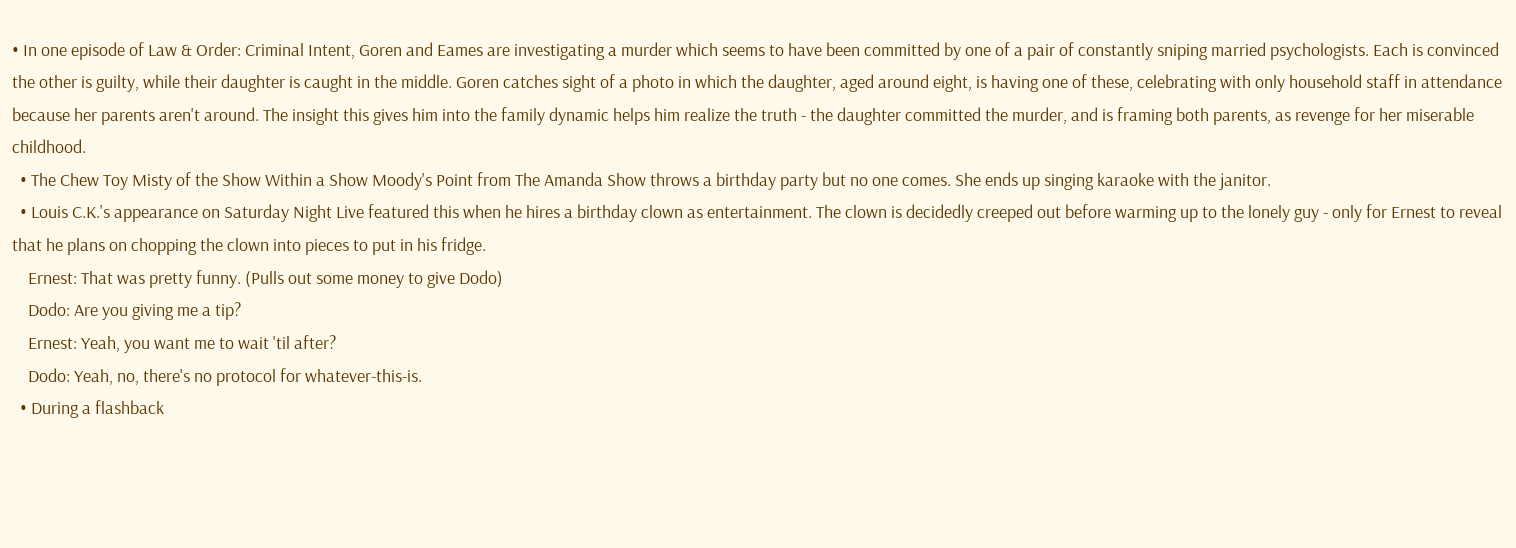• In one episode of Law & Order: Criminal Intent, Goren and Eames are investigating a murder which seems to have been committed by one of a pair of constantly sniping married psychologists. Each is convinced the other is guilty, while their daughter is caught in the middle. Goren catches sight of a photo in which the daughter, aged around eight, is having one of these, celebrating with only household staff in attendance because her parents aren't around. The insight this gives him into the family dynamic helps him realize the truth - the daughter committed the murder, and is framing both parents, as revenge for her miserable childhood.
  • The Chew Toy Misty of the Show Within a Show Moody's Point from The Amanda Show throws a birthday party but no one comes. She ends up singing karaoke with the janitor.
  • Louis C.K.'s appearance on Saturday Night Live featured this when he hires a birthday clown as entertainment. The clown is decidedly creeped out before warming up to the lonely guy - only for Ernest to reveal that he plans on chopping the clown into pieces to put in his fridge.
    Ernest: That was pretty funny. (Pulls out some money to give Dodo)
    Dodo: Are you giving me a tip?
    Ernest: Yeah, you want me to wait 'til after?
    Dodo: Yeah, no, there's no protocol for whatever-this-is.
  • During a flashback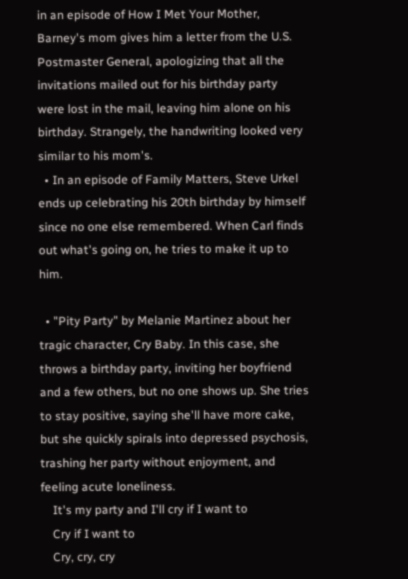in an episode of How I Met Your Mother, Barney's mom gives him a letter from the U.S. Postmaster General, apologizing that all the invitations mailed out for his birthday party were lost in the mail, leaving him alone on his birthday. Strangely, the handwriting looked very similar to his mom's.
  • In an episode of Family Matters, Steve Urkel ends up celebrating his 20th birthday by himself since no one else remembered. When Carl finds out what's going on, he tries to make it up to him.

  • "Pity Party" by Melanie Martinez about her tragic character, Cry Baby. In this case, she throws a birthday party, inviting her boyfriend and a few others, but no one shows up. She tries to stay positive, saying she'll have more cake, but she quickly spirals into depressed psychosis, trashing her party without enjoyment, and feeling acute loneliness.
    It's my party and I'll cry if I want to
    Cry if I want to
    Cry, cry, cry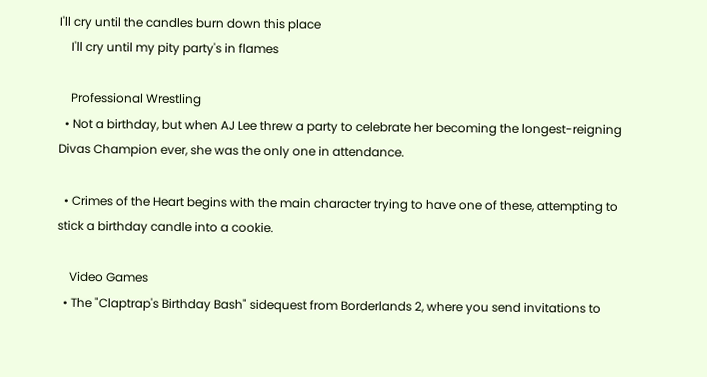I'll cry until the candles burn down this place
    I'll cry until my pity party's in flames

    Professional Wrestling
  • Not a birthday, but when AJ Lee threw a party to celebrate her becoming the longest-reigning Divas Champion ever, she was the only one in attendance.

  • Crimes of the Heart begins with the main character trying to have one of these, attempting to stick a birthday candle into a cookie.

    Video Games
  • The "Claptrap's Birthday Bash" sidequest from Borderlands 2, where you send invitations to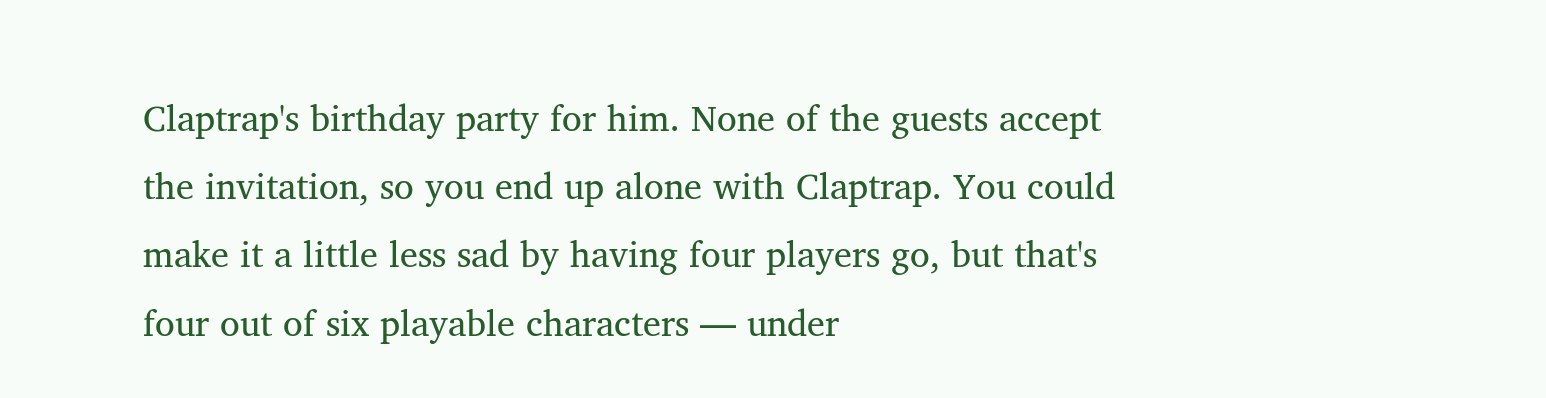Claptrap's birthday party for him. None of the guests accept the invitation, so you end up alone with Claptrap. You could make it a little less sad by having four players go, but that's four out of six playable characters — under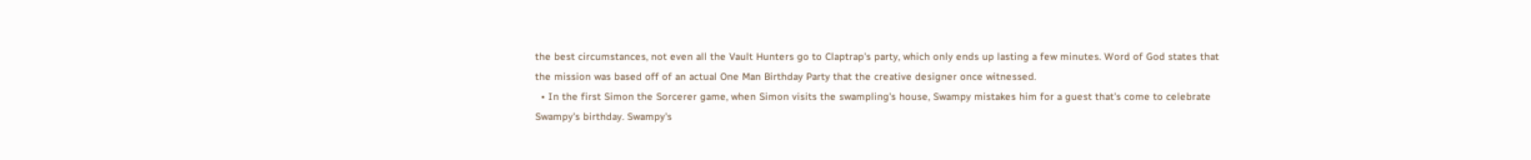the best circumstances, not even all the Vault Hunters go to Claptrap's party, which only ends up lasting a few minutes. Word of God states that the mission was based off of an actual One Man Birthday Party that the creative designer once witnessed.
  • In the first Simon the Sorcerer game, when Simon visits the swampling's house, Swampy mistakes him for a guest that's come to celebrate Swampy's birthday. Swampy's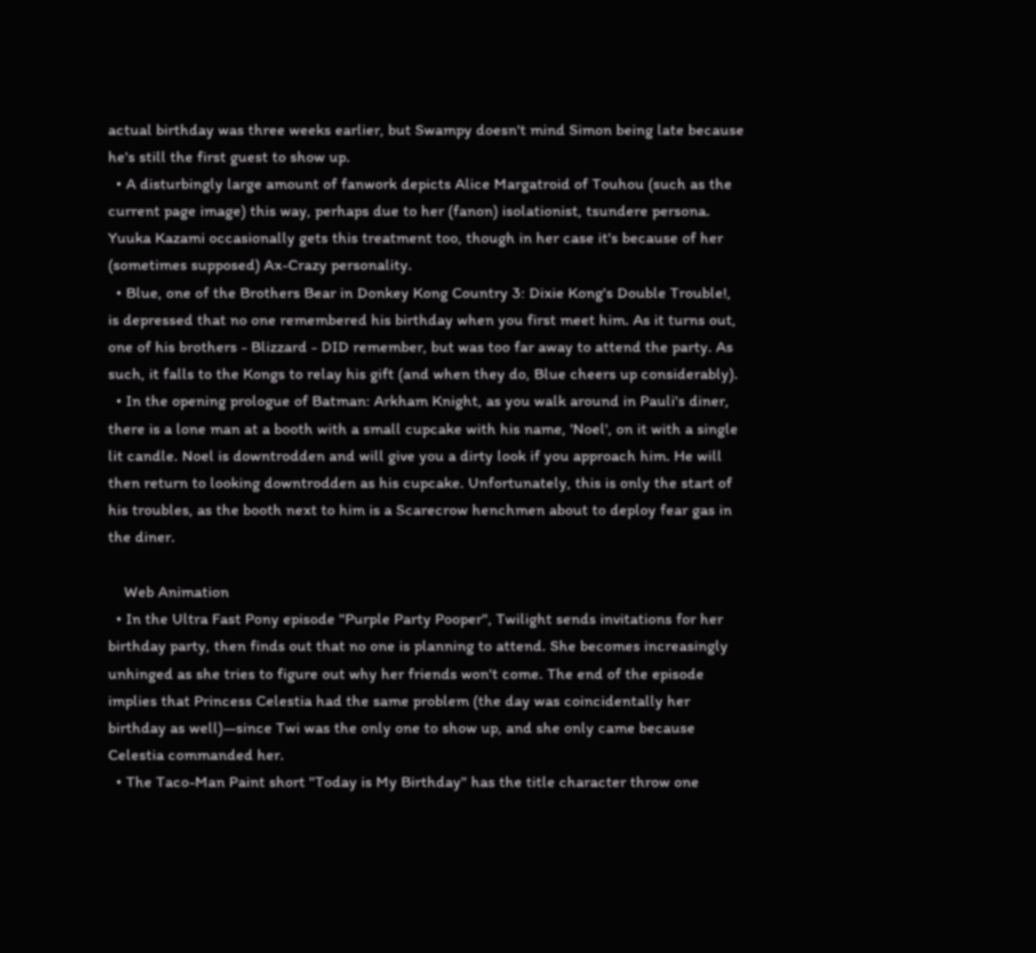actual birthday was three weeks earlier, but Swampy doesn't mind Simon being late because he's still the first guest to show up.
  • A disturbingly large amount of fanwork depicts Alice Margatroid of Touhou (such as the current page image) this way, perhaps due to her (fanon) isolationist, tsundere persona. Yuuka Kazami occasionally gets this treatment too, though in her case it's because of her (sometimes supposed) Ax-Crazy personality.
  • Blue, one of the Brothers Bear in Donkey Kong Country 3: Dixie Kong's Double Trouble!, is depressed that no one remembered his birthday when you first meet him. As it turns out, one of his brothers - Blizzard - DID remember, but was too far away to attend the party. As such, it falls to the Kongs to relay his gift (and when they do, Blue cheers up considerably).
  • In the opening prologue of Batman: Arkham Knight, as you walk around in Pauli's diner, there is a lone man at a booth with a small cupcake with his name, 'Noel', on it with a single lit candle. Noel is downtrodden and will give you a dirty look if you approach him. He will then return to looking downtrodden as his cupcake. Unfortunately, this is only the start of his troubles, as the booth next to him is a Scarecrow henchmen about to deploy fear gas in the diner.

    Web Animation
  • In the Ultra Fast Pony episode "Purple Party Pooper", Twilight sends invitations for her birthday party, then finds out that no one is planning to attend. She becomes increasingly unhinged as she tries to figure out why her friends won't come. The end of the episode implies that Princess Celestia had the same problem (the day was coincidentally her birthday as well)—since Twi was the only one to show up, and she only came because Celestia commanded her.
  • The Taco-Man Paint short "Today is My Birthday" has the title character throw one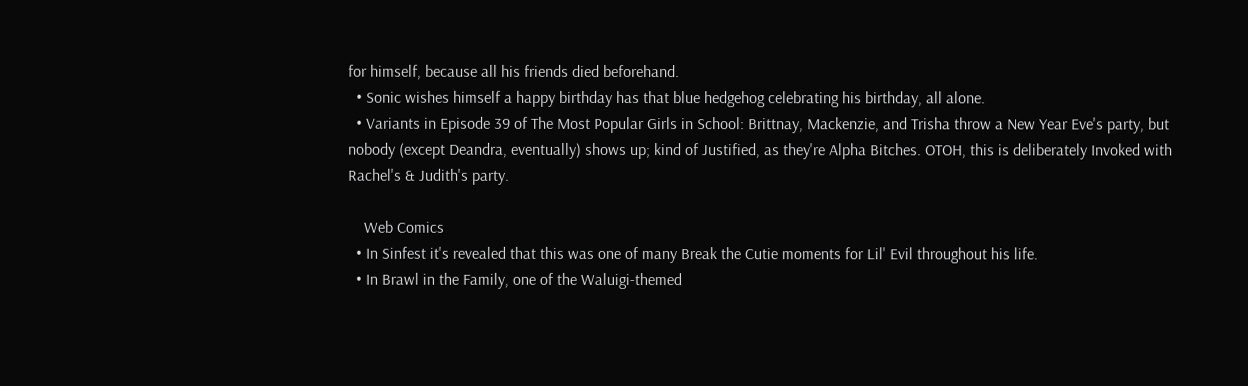for himself, because all his friends died beforehand.
  • Sonic wishes himself a happy birthday has that blue hedgehog celebrating his birthday, all alone.
  • Variants in Episode 39 of The Most Popular Girls in School: Brittnay, Mackenzie, and Trisha throw a New Year Eve's party, but nobody (except Deandra, eventually) shows up; kind of Justified, as they're Alpha Bitches. OTOH, this is deliberately Invoked with Rachel's & Judith's party.

    Web Comics
  • In Sinfest it's revealed that this was one of many Break the Cutie moments for Lil' Evil throughout his life.
  • In Brawl in the Family, one of the Waluigi-themed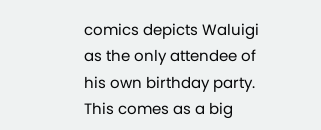comics depicts Waluigi as the only attendee of his own birthday party. This comes as a big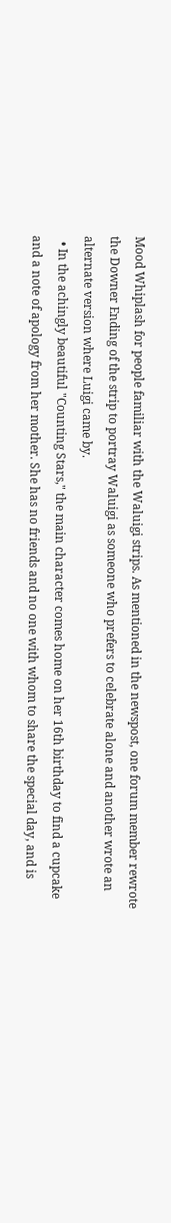Mood Whiplash for people familiar with the Waluigi strips. As mentioned in the newspost, one forum member rewrote the Downer Ending of the strip to portray Waluigi as someone who prefers to celebrate alone and another wrote an alternate version where Luigi came by.
  • In the achingly beautiful "Counting Stars," the main character comes home on her 16th birthday to find a cupcake and a note of apology from her mother. She has no friends and no one with whom to share the special day, and is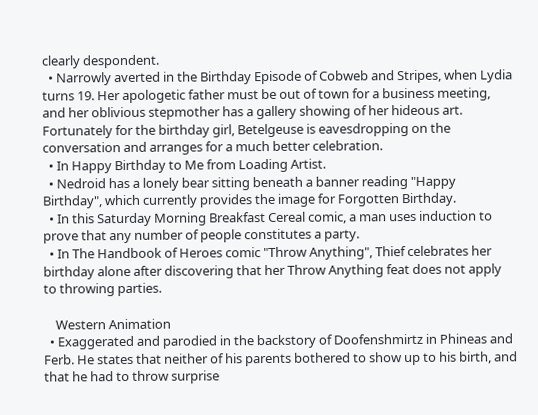clearly despondent.
  • Narrowly averted in the Birthday Episode of Cobweb and Stripes, when Lydia turns 19. Her apologetic father must be out of town for a business meeting, and her oblivious stepmother has a gallery showing of her hideous art. Fortunately for the birthday girl, Betelgeuse is eavesdropping on the conversation and arranges for a much better celebration.
  • In Happy Birthday to Me from Loading Artist.
  • Nedroid has a lonely bear sitting beneath a banner reading "Happy Birthday", which currently provides the image for Forgotten Birthday.
  • In this Saturday Morning Breakfast Cereal comic, a man uses induction to prove that any number of people constitutes a party.
  • In The Handbook of Heroes comic "Throw Anything", Thief celebrates her birthday alone after discovering that her Throw Anything feat does not apply to throwing parties.

    Western Animation
  • Exaggerated and parodied in the backstory of Doofenshmirtz in Phineas and Ferb. He states that neither of his parents bothered to show up to his birth, and that he had to throw surprise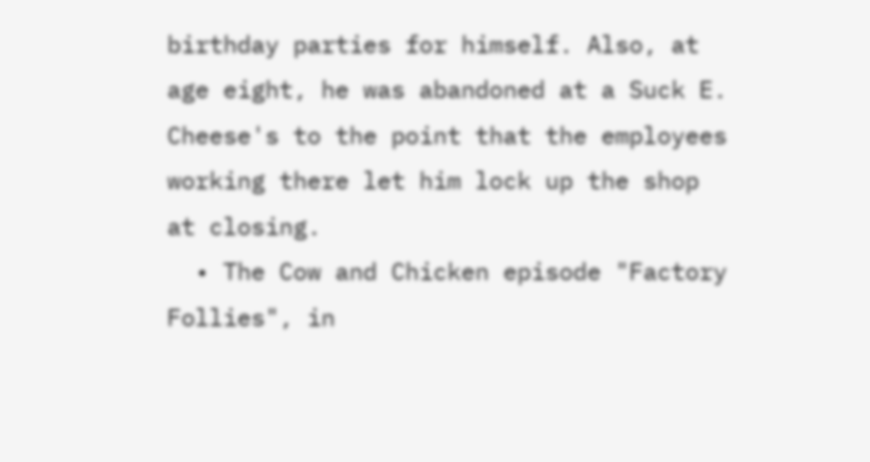birthday parties for himself. Also, at age eight, he was abandoned at a Suck E. Cheese's to the point that the employees working there let him lock up the shop at closing.
  • The Cow and Chicken episode "Factory Follies", in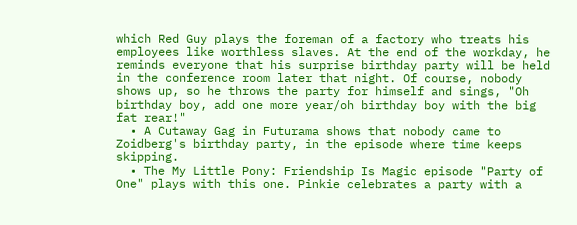which Red Guy plays the foreman of a factory who treats his employees like worthless slaves. At the end of the workday, he reminds everyone that his surprise birthday party will be held in the conference room later that night. Of course, nobody shows up, so he throws the party for himself and sings, "Oh birthday boy, add one more year/oh birthday boy with the big fat rear!"
  • A Cutaway Gag in Futurama shows that nobody came to Zoidberg's birthday party, in the episode where time keeps skipping.
  • The My Little Pony: Friendship Is Magic episode "Party of One" plays with this one. Pinkie celebrates a party with a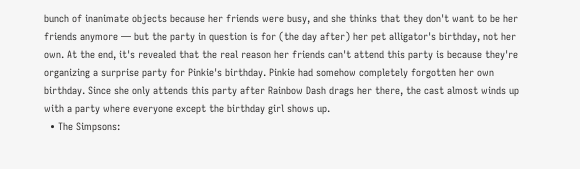bunch of inanimate objects because her friends were busy, and she thinks that they don't want to be her friends anymore — but the party in question is for (the day after) her pet alligator's birthday, not her own. At the end, it's revealed that the real reason her friends can't attend this party is because they're organizing a surprise party for Pinkie's birthday. Pinkie had somehow completely forgotten her own birthday. Since she only attends this party after Rainbow Dash drags her there, the cast almost winds up with a party where everyone except the birthday girl shows up.
  • The Simpsons: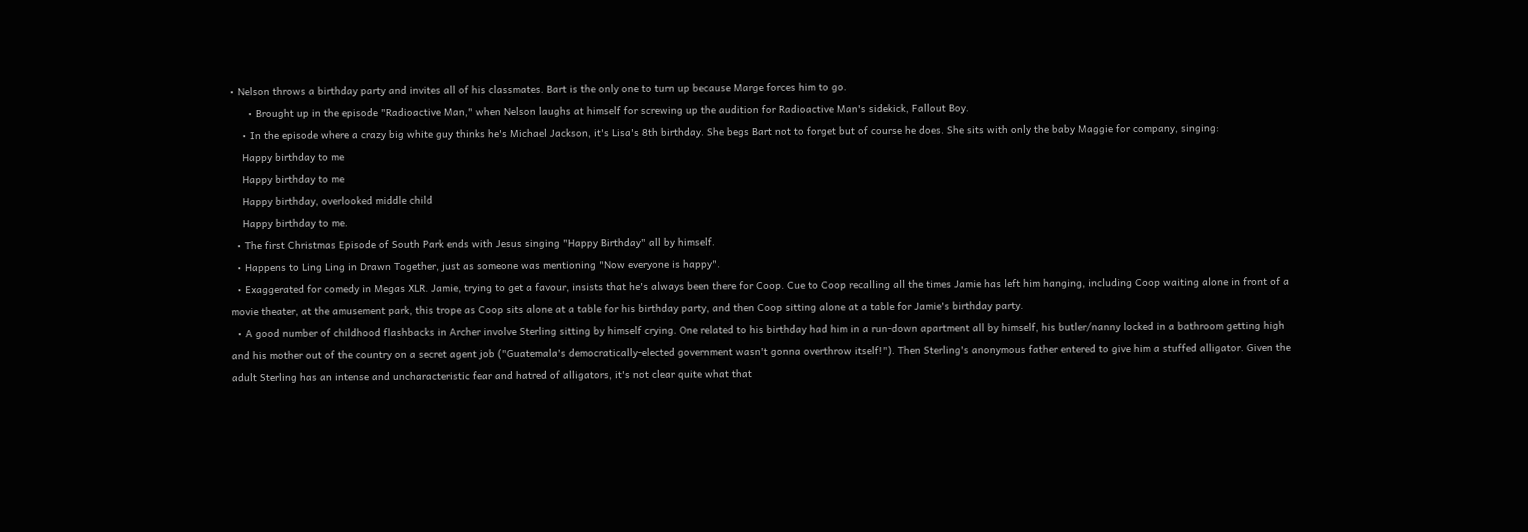• Nelson throws a birthday party and invites all of his classmates. Bart is the only one to turn up because Marge forces him to go.
      • Brought up in the episode "Radioactive Man," when Nelson laughs at himself for screwing up the audition for Radioactive Man's sidekick, Fallout Boy.
    • In the episode where a crazy big white guy thinks he's Michael Jackson, it's Lisa's 8th birthday. She begs Bart not to forget but of course he does. She sits with only the baby Maggie for company, singing:
    Happy birthday to me
    Happy birthday to me
    Happy birthday, overlooked middle child
    Happy birthday to me.
  • The first Christmas Episode of South Park ends with Jesus singing "Happy Birthday" all by himself.
  • Happens to Ling Ling in Drawn Together, just as someone was mentioning "Now everyone is happy".
  • Exaggerated for comedy in Megas XLR. Jamie, trying to get a favour, insists that he's always been there for Coop. Cue to Coop recalling all the times Jamie has left him hanging, including Coop waiting alone in front of a movie theater, at the amusement park, this trope as Coop sits alone at a table for his birthday party, and then Coop sitting alone at a table for Jamie's birthday party.
  • A good number of childhood flashbacks in Archer involve Sterling sitting by himself crying. One related to his birthday had him in a run-down apartment all by himself, his butler/nanny locked in a bathroom getting high and his mother out of the country on a secret agent job ("Guatemala's democratically-elected government wasn't gonna overthrow itself!"). Then Sterling's anonymous father entered to give him a stuffed alligator. Given the adult Sterling has an intense and uncharacteristic fear and hatred of alligators, it's not clear quite what that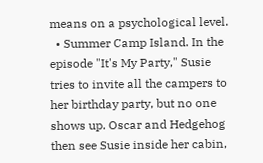means on a psychological level.
  • Summer Camp Island. In the episode "It's My Party," Susie tries to invite all the campers to her birthday party, but no one shows up. Oscar and Hedgehog then see Susie inside her cabin,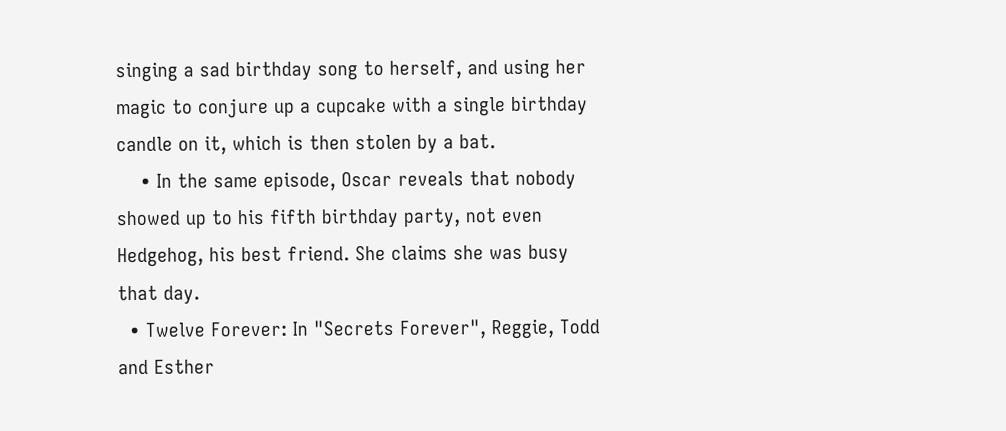singing a sad birthday song to herself, and using her magic to conjure up a cupcake with a single birthday candle on it, which is then stolen by a bat.
    • In the same episode, Oscar reveals that nobody showed up to his fifth birthday party, not even Hedgehog, his best friend. She claims she was busy that day.
  • Twelve Forever: In "Secrets Forever", Reggie, Todd and Esther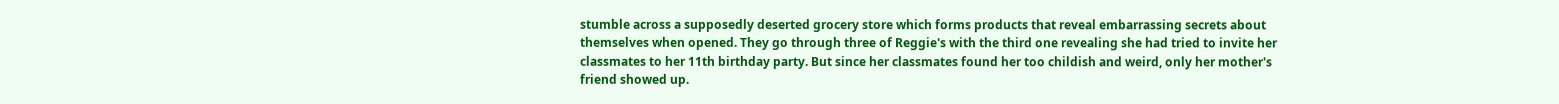stumble across a supposedly deserted grocery store which forms products that reveal embarrassing secrets about themselves when opened. They go through three of Reggie's with the third one revealing she had tried to invite her classmates to her 11th birthday party. But since her classmates found her too childish and weird, only her mother's friend showed up.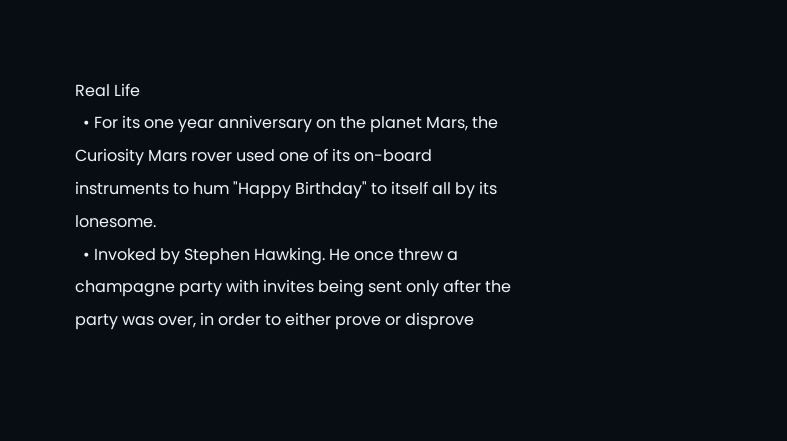Real Life
  • For its one year anniversary on the planet Mars, the Curiosity Mars rover used one of its on-board instruments to hum "Happy Birthday" to itself all by its lonesome.
  • Invoked by Stephen Hawking. He once threw a champagne party with invites being sent only after the party was over, in order to either prove or disprove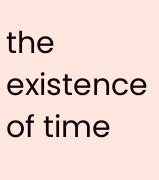the existence of time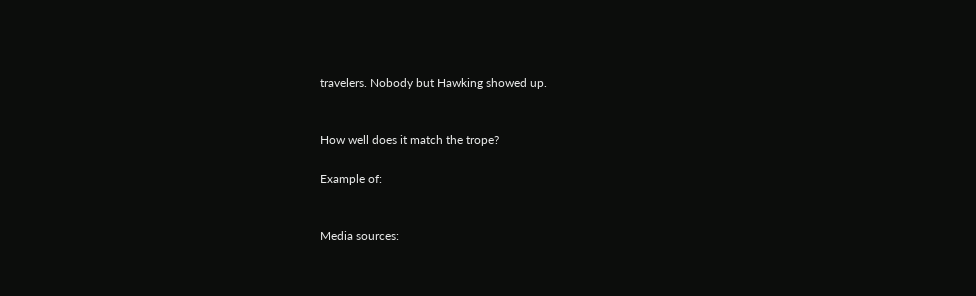travelers. Nobody but Hawking showed up.


How well does it match the trope?

Example of:


Media sources: